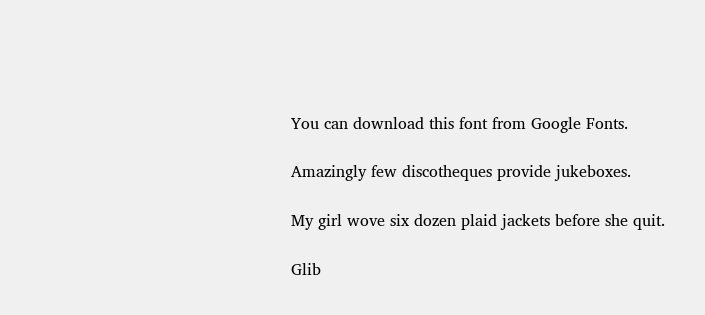You can download this font from Google Fonts.

Amazingly few discotheques provide jukeboxes.

My girl wove six dozen plaid jackets before she quit.

Glib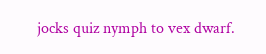jocks quiz nymph to vex dwarf.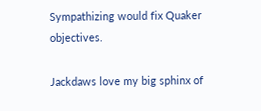Sympathizing would fix Quaker objectives.

Jackdaws love my big sphinx of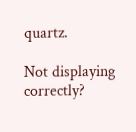quartz.

Not displaying correctly?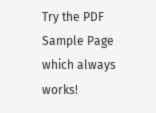Try the PDF Sample Page which always works!